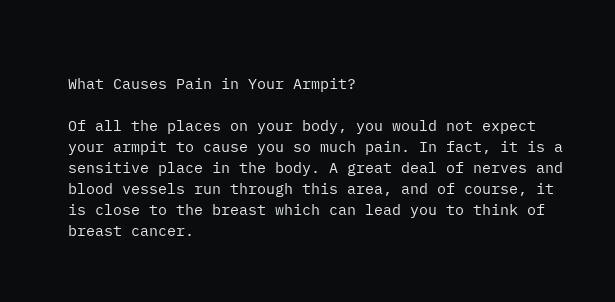What Causes Pain in Your Armpit?

Of all the places on your body, you would not expect your armpit to cause you so much pain. In fact, it is a sensitive place in the body. A great deal of nerves and blood vessels run through this area, and of course, it is close to the breast which can lead you to think of breast cancer.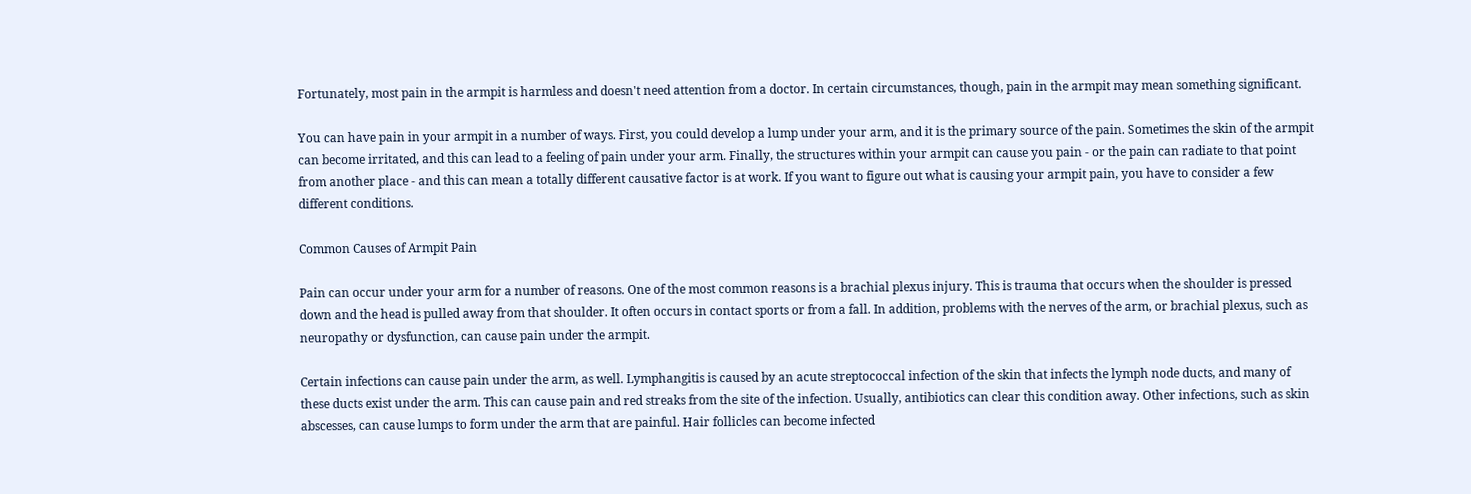Fortunately, most pain in the armpit is harmless and doesn't need attention from a doctor. In certain circumstances, though, pain in the armpit may mean something significant.

You can have pain in your armpit in a number of ways. First, you could develop a lump under your arm, and it is the primary source of the pain. Sometimes the skin of the armpit can become irritated, and this can lead to a feeling of pain under your arm. Finally, the structures within your armpit can cause you pain - or the pain can radiate to that point from another place - and this can mean a totally different causative factor is at work. If you want to figure out what is causing your armpit pain, you have to consider a few different conditions.

Common Causes of Armpit Pain

Pain can occur under your arm for a number of reasons. One of the most common reasons is a brachial plexus injury. This is trauma that occurs when the shoulder is pressed down and the head is pulled away from that shoulder. It often occurs in contact sports or from a fall. In addition, problems with the nerves of the arm, or brachial plexus, such as neuropathy or dysfunction, can cause pain under the armpit.

Certain infections can cause pain under the arm, as well. Lymphangitis is caused by an acute streptococcal infection of the skin that infects the lymph node ducts, and many of these ducts exist under the arm. This can cause pain and red streaks from the site of the infection. Usually, antibiotics can clear this condition away. Other infections, such as skin abscesses, can cause lumps to form under the arm that are painful. Hair follicles can become infected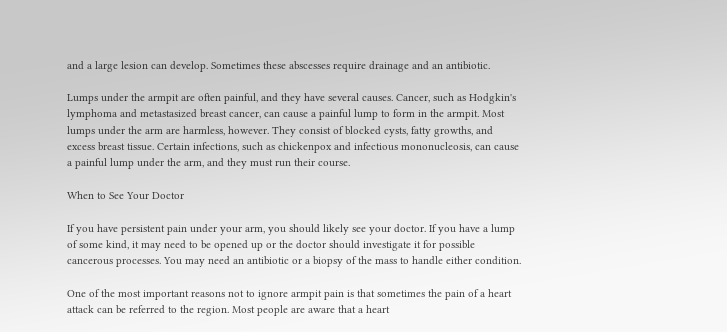and a large lesion can develop. Sometimes these abscesses require drainage and an antibiotic.

Lumps under the armpit are often painful, and they have several causes. Cancer, such as Hodgkin's lymphoma and metastasized breast cancer, can cause a painful lump to form in the armpit. Most lumps under the arm are harmless, however. They consist of blocked cysts, fatty growths, and excess breast tissue. Certain infections, such as chickenpox and infectious mononucleosis, can cause a painful lump under the arm, and they must run their course.

When to See Your Doctor

If you have persistent pain under your arm, you should likely see your doctor. If you have a lump of some kind, it may need to be opened up or the doctor should investigate it for possible cancerous processes. You may need an antibiotic or a biopsy of the mass to handle either condition.

One of the most important reasons not to ignore armpit pain is that sometimes the pain of a heart attack can be referred to the region. Most people are aware that a heart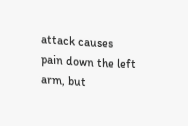attack causes pain down the left arm, but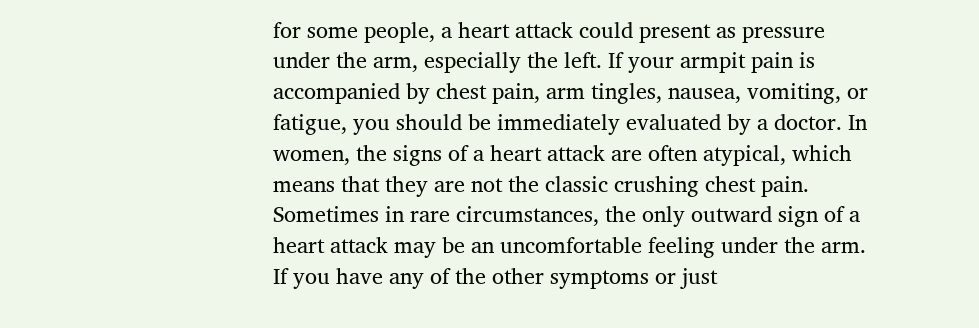for some people, a heart attack could present as pressure under the arm, especially the left. If your armpit pain is accompanied by chest pain, arm tingles, nausea, vomiting, or fatigue, you should be immediately evaluated by a doctor. In women, the signs of a heart attack are often atypical, which means that they are not the classic crushing chest pain. Sometimes in rare circumstances, the only outward sign of a heart attack may be an uncomfortable feeling under the arm. If you have any of the other symptoms or just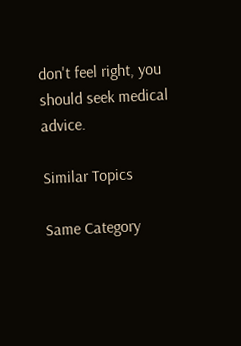don't feel right, you should seek medical advice.

Similar Topics

Same Category